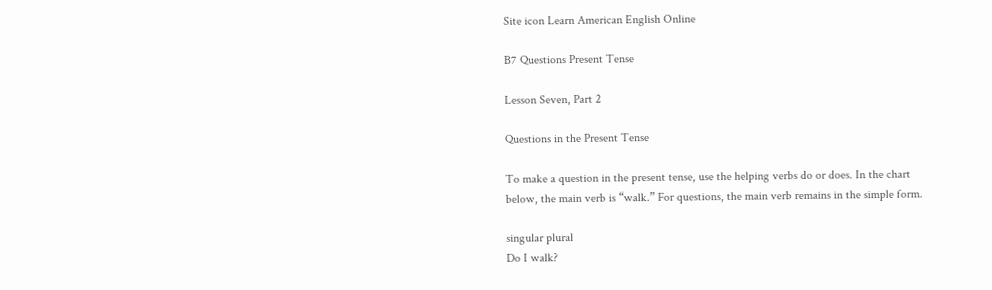Site icon Learn American English Online

B7 Questions Present Tense

Lesson Seven, Part 2

Questions in the Present Tense

To make a question in the present tense, use the helping verbs do or does. In the chart below, the main verb is “walk.” For questions, the main verb remains in the simple form.

singular plural
Do I walk?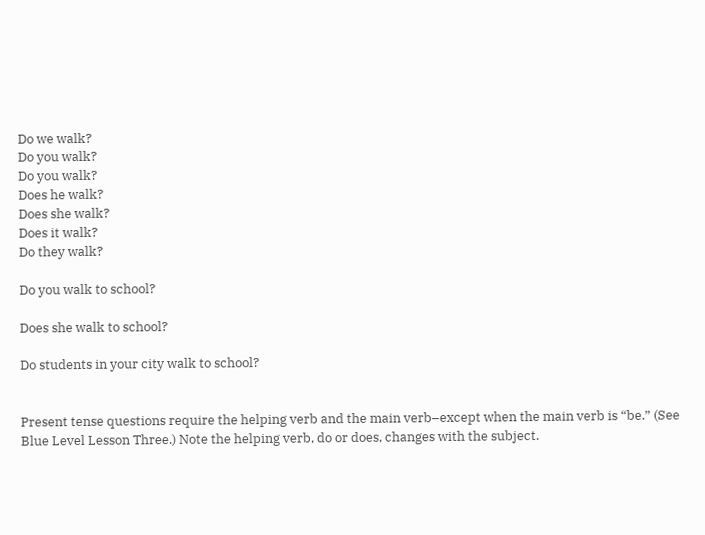Do we walk?
Do you walk?
Do you walk?
Does he walk?
Does she walk?
Does it walk?
Do they walk?

Do you walk to school?

Does she walk to school?

Do students in your city walk to school?


Present tense questions require the helping verb and the main verb–except when the main verb is “be.” (See Blue Level Lesson Three.) Note the helping verb, do or does, changes with the subject.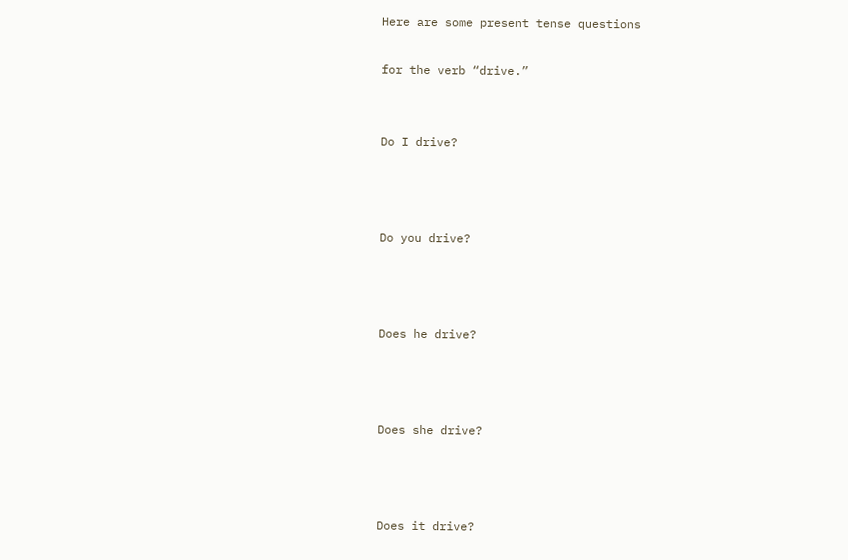Here are some present tense questions

for the verb “drive.”


Do I drive?



Do you drive?



Does he drive?



Does she drive?



Does it drive?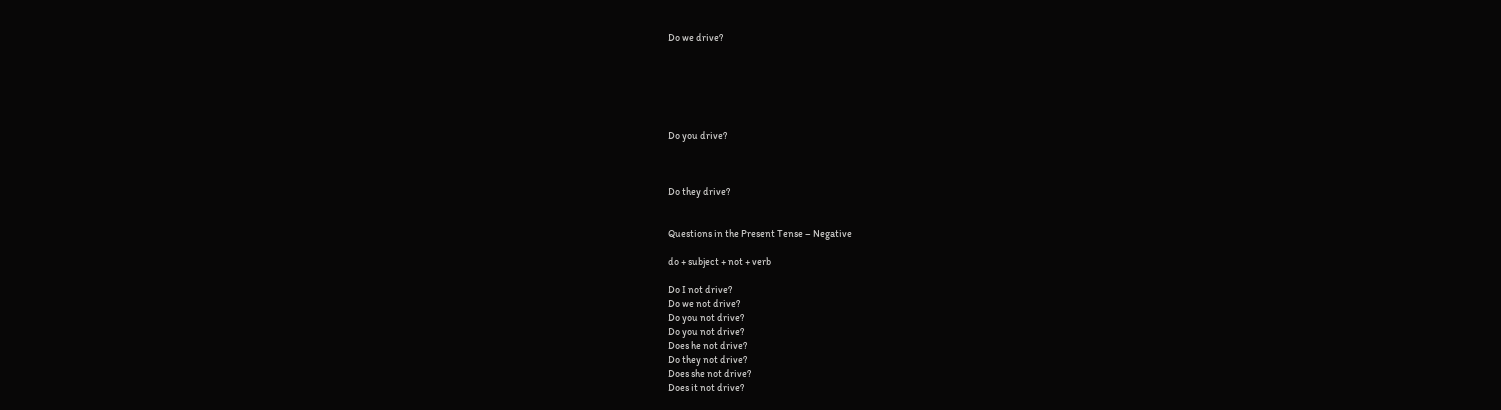Do we drive?






Do you drive?



Do they drive?


Questions in the Present Tense – Negative

do + subject + not + verb

Do I not drive?
Do we not drive?
Do you not drive?
Do you not drive?
Does he not drive?
Do they not drive?
Does she not drive?
Does it not drive?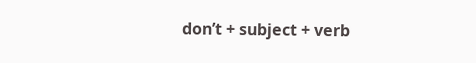don’t + subject + verb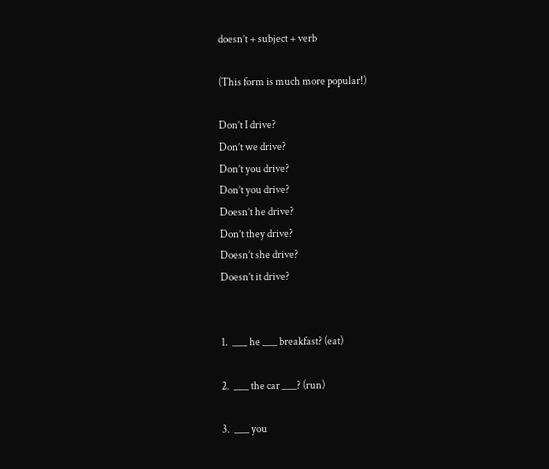doesn’t + subject + verb

(This form is much more popular!)

Don’t I drive?
Don’t we drive?
Don’t you drive?
Don’t you drive?
Doesn’t he drive?
Don’t they drive?
Doesn’t she drive?
Doesn’t it drive?


1.  ___ he ___ breakfast? (eat)

2.  ___ the car ___? (run)

3.  ___ you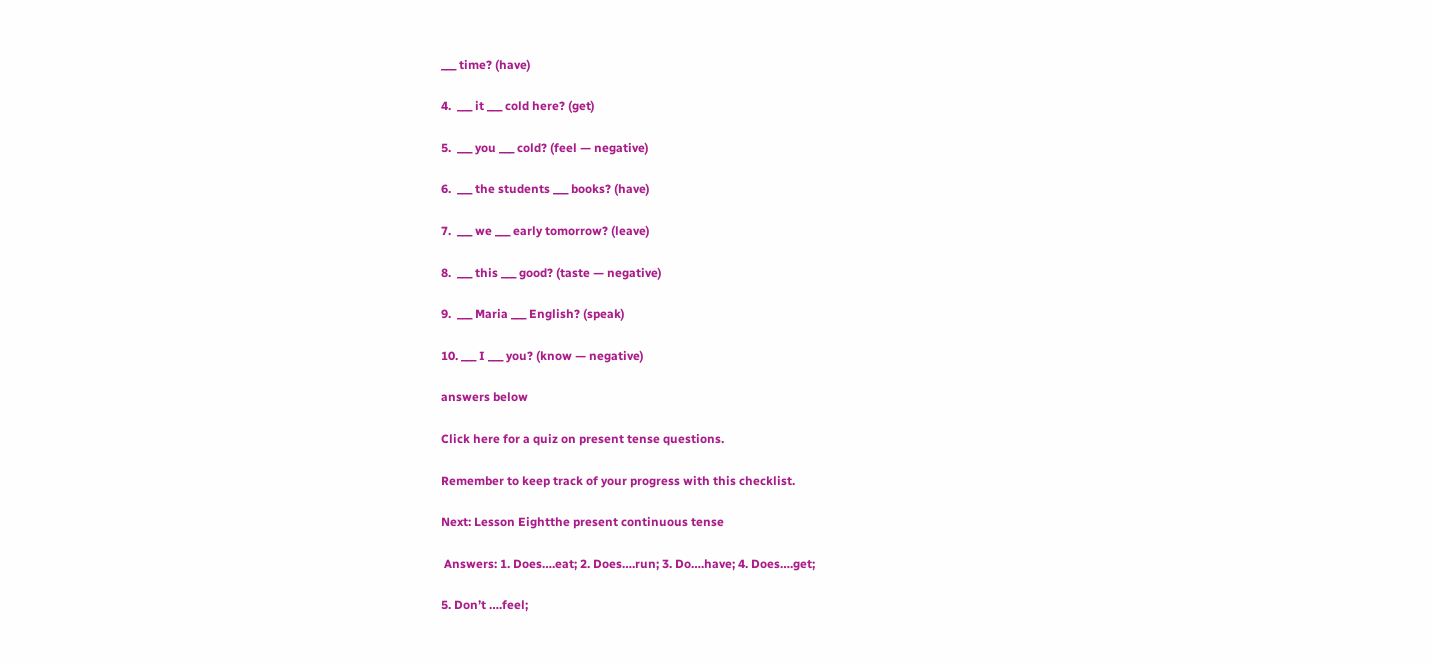___ time? (have)

4.  ___ it ___ cold here? (get)

5.  ___ you ___ cold? (feel — negative)

6.  ___ the students ___ books? (have)

7.  ___ we ___ early tomorrow? (leave)

8.  ___ this ___ good? (taste — negative)

9.  ___ Maria ___ English? (speak)

10. ___ I ___ you? (know — negative)

answers below

Click here for a quiz on present tense questions.

Remember to keep track of your progress with this checklist.

Next: Lesson Eightthe present continuous tense

 Answers: 1. Does….eat; 2. Does….run; 3. Do….have; 4. Does….get;

5. Don’t ….feel;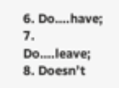6. Do….have; 7. Do….leave; 8. Doesn’t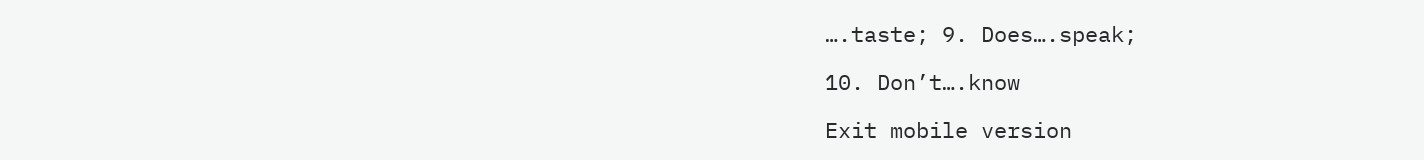….taste; 9. Does….speak;

10. Don’t….know

Exit mobile version